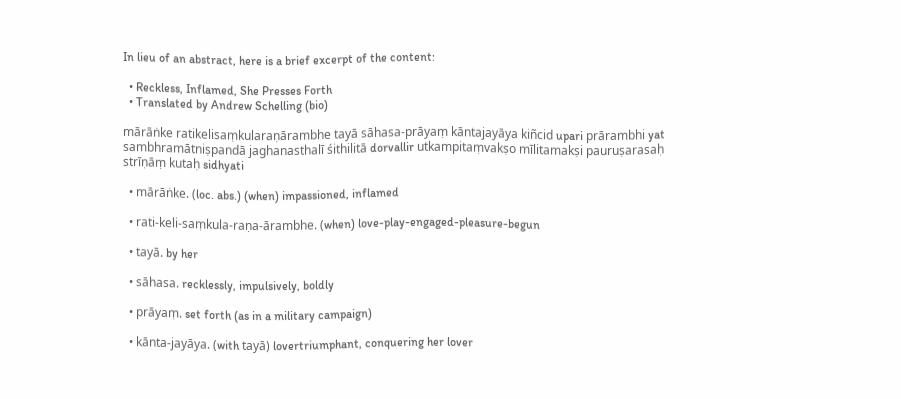In lieu of an abstract, here is a brief excerpt of the content:

  • Reckless, Inflamed, She Presses Forth
  • Translated by Andrew Schelling (bio)

mārāṅke ratikelisaṃkularaṇārambhe tayā sāhasa-prāyaṃ kāntajayāya kiñcid upari prārambhi yat sambhramātniṣpandā jaghanasthalī śithilitā dorvallir utkampitaṃvakṣo mīlitamakṣi pauruṣarasaḥ strīṇāṃ kutaḥ sidhyati

  • mārāṅke. (loc. abs.) (when) impassioned, inflamed

  • rati-keli-saṃkula-raṇa-ārambhe. (when) love-play-engaged-pleasure-begun

  • tayā. by her

  • sāhasa. recklessly, impulsively, boldly

  • prāyaṃ. set forth (as in a military campaign)

  • kānta-jayāya. (with tayā) lovertriumphant, conquering her lover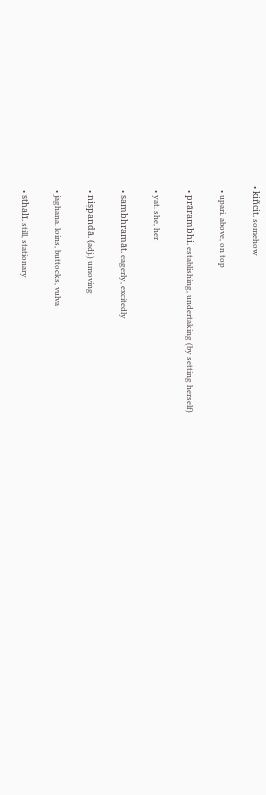• kiñcit. somehow

  • upari. above, on top

  • prārambhi. establishing, undertaking (by setting herself)

  • yat. she, her

  • sambhramāt. eagerly, excitedly

  • niṣpandā. (adj.) umoving

  • jaghana. loins, buttocks, vulva

  • sthalī. still, stationary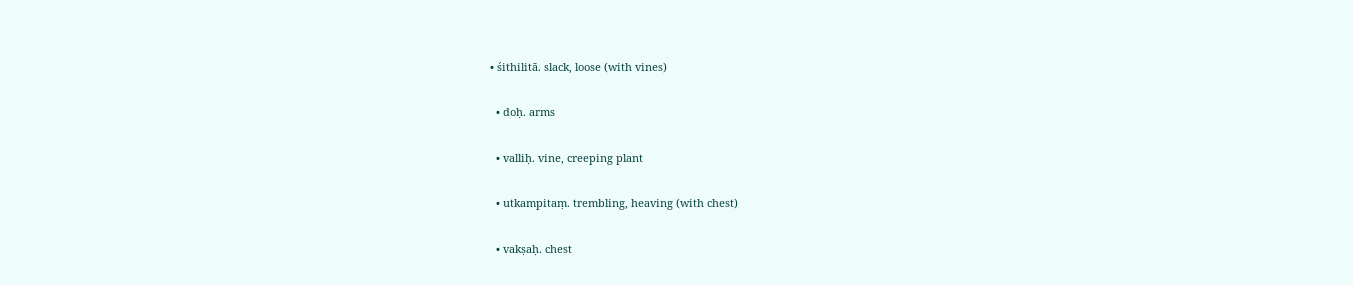• śithilitā. slack, loose (with vines)

  • doḥ. arms

  • valliḥ. vine, creeping plant

  • utkampitaṃ. trembling, heaving (with chest)

  • vakṣaḥ. chest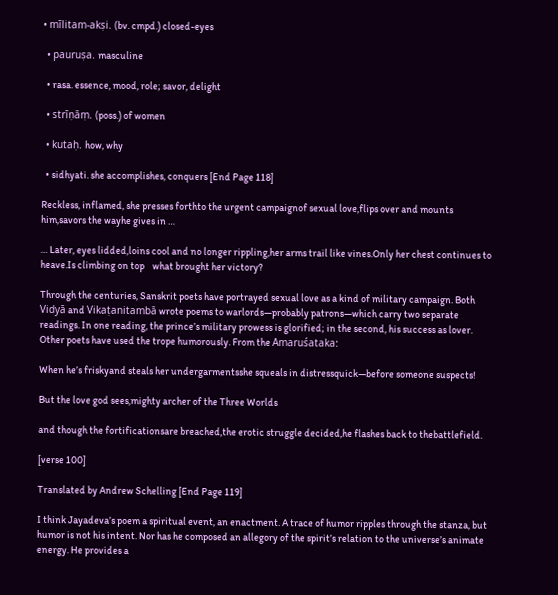• mīlitam-akṣi. (bv. cmpd.) closed-eyes

  • pauruṣa. masculine

  • rasa. essence, mood, role; savor, delight

  • strīṇāṃ. (poss.) of women

  • kutaḥ. how, why

  • sidhyati. she accomplishes, conquers [End Page 118]

Reckless, inflamed, she presses forthto the urgent campaignof sexual love,flips over and mounts him,savors the wayhe gives in …

… Later, eyes lidded,loins cool and no longer rippling,her arms trail like vines.Only her chest continues to heave.Is climbing on top    what brought her victory?

Through the centuries, Sanskrit poets have portrayed sexual love as a kind of military campaign. Both Vidyā and Vikaṭanitambā wrote poems to warlords—probably patrons—which carry two separate readings. In one reading, the prince’s military prowess is glorified; in the second, his success as lover. Other poets have used the trope humorously. From the Amaruśataka:

When he’s friskyand steals her undergarmentsshe squeals in distressquick—before someone suspects!

But the love god sees,mighty archer of the Three Worlds

and though the fortificationsare breached,the erotic struggle decided,he flashes back to thebattlefield.

[verse 100]

Translated by Andrew Schelling [End Page 119]

I think Jayadeva’s poem a spiritual event, an enactment. A trace of humor ripples through the stanza, but humor is not his intent. Nor has he composed an allegory of the spirit’s relation to the universe’s animate energy. He provides a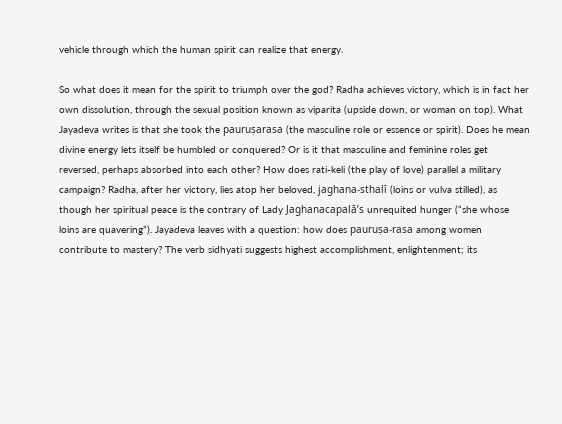vehicle through which the human spirit can realize that energy.

So what does it mean for the spirit to triumph over the god? Radha achieves victory, which is in fact her own dissolution, through the sexual position known as viparita (upside down, or woman on top). What Jayadeva writes is that she took the pauruṣarasa (the masculine role or essence or spirit). Does he mean divine energy lets itself be humbled or conquered? Or is it that masculine and feminine roles get reversed, perhaps absorbed into each other? How does rati-keli (the play of love) parallel a military campaign? Radha, after her victory, lies atop her beloved, jaghana-sthalī (loins or vulva stilled), as though her spiritual peace is the contrary of Lady Jaghanacapalā’s unrequited hunger (“she whose loins are quavering”). Jayadeva leaves with a question: how does pauruṣa-rasa among women contribute to mastery? The verb sidhyati suggests highest accomplishment, enlightenment; its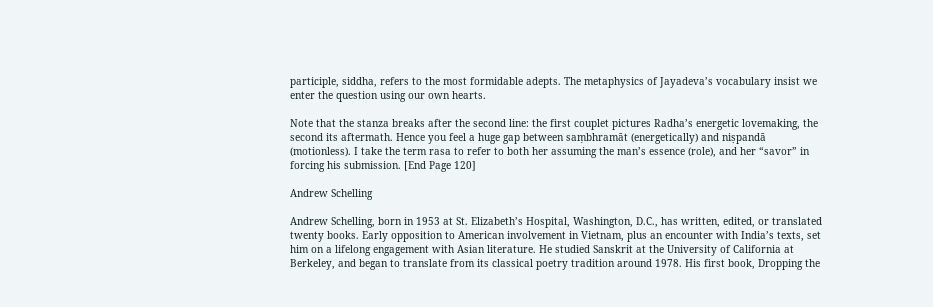participle, siddha, refers to the most formidable adepts. The metaphysics of Jayadeva’s vocabulary insist we enter the question using our own hearts.

Note that the stanza breaks after the second line: the first couplet pictures Radha’s energetic lovemaking, the second its aftermath. Hence you feel a huge gap between saṃbhramāt (energetically) and niṣpandā (motionless). I take the term rasa to refer to both her assuming the man’s essence (role), and her “savor” in forcing his submission. [End Page 120]

Andrew Schelling

Andrew Schelling, born in 1953 at St. Elizabeth’s Hospital, Washington, D.C., has written, edited, or translated twenty books. Early opposition to American involvement in Vietnam, plus an encounter with India’s texts, set him on a lifelong engagement with Asian literature. He studied Sanskrit at the University of California at Berkeley, and began to translate from its classical poetry tradition around 1978. His first book, Dropping the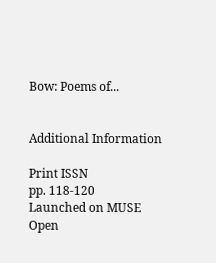Bow: Poems of...


Additional Information

Print ISSN
pp. 118-120
Launched on MUSE
Open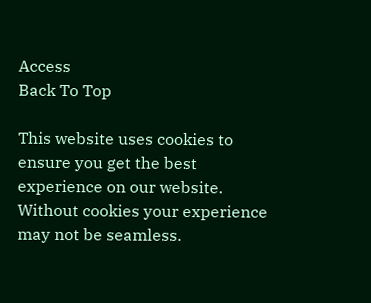Access
Back To Top

This website uses cookies to ensure you get the best experience on our website. Without cookies your experience may not be seamless.